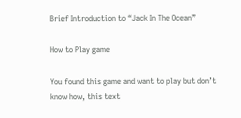Brief Introduction to “Jack In The Ocean”

How to Play game

You found this game and want to play but don’t know how, this text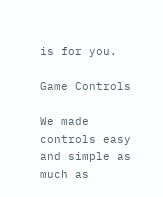is for you.

Game Controls

We made controls easy and simple as much as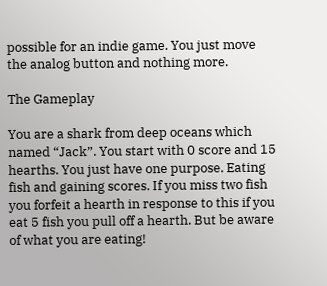possible for an indie game. You just move the analog button and nothing more.

The Gameplay

You are a shark from deep oceans which named “Jack”. You start with 0 score and 15 hearths. You just have one purpose. Eating fish and gaining scores. If you miss two fish you forfeit a hearth in response to this if you eat 5 fish you pull off a hearth. But be aware of what you are eating!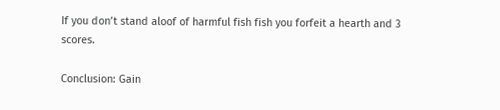If you don’t stand aloof of harmful fish fish you forfeit a hearth and 3 scores.

Conclusion: Gain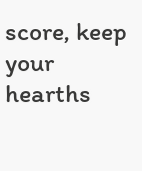score, keep your hearths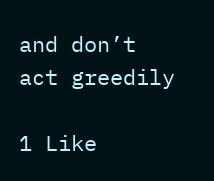and don’t act greedily

1 Like